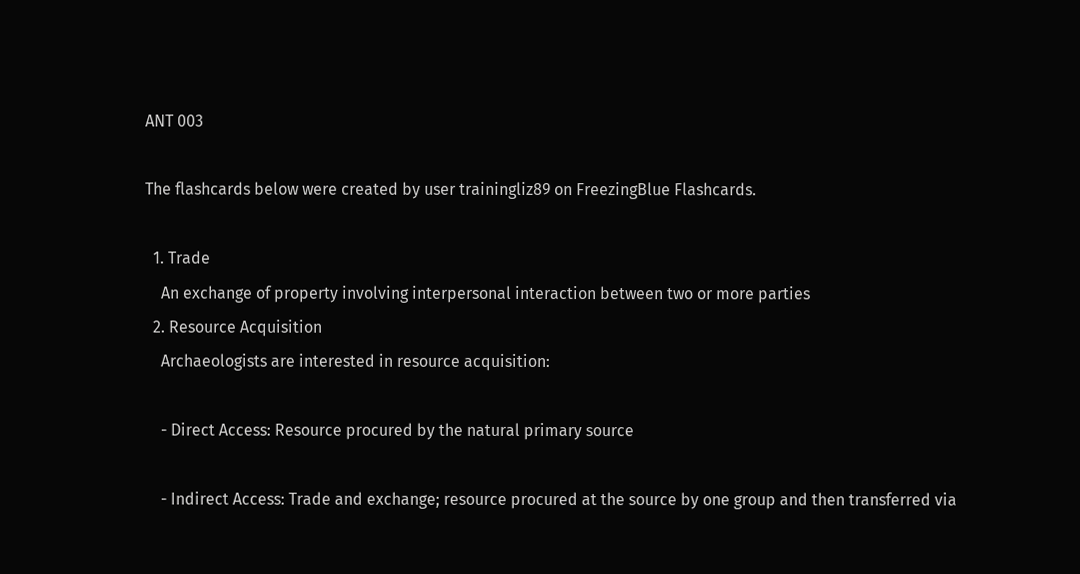ANT 003

The flashcards below were created by user trainingliz89 on FreezingBlue Flashcards.

  1. Trade
    An exchange of property involving interpersonal interaction between two or more parties
  2. Resource Acquisition
    Archaeologists are interested in resource acquisition:

    - Direct Access: Resource procured by the natural primary source

    - Indirect Access: Trade and exchange; resource procured at the source by one group and then transferred via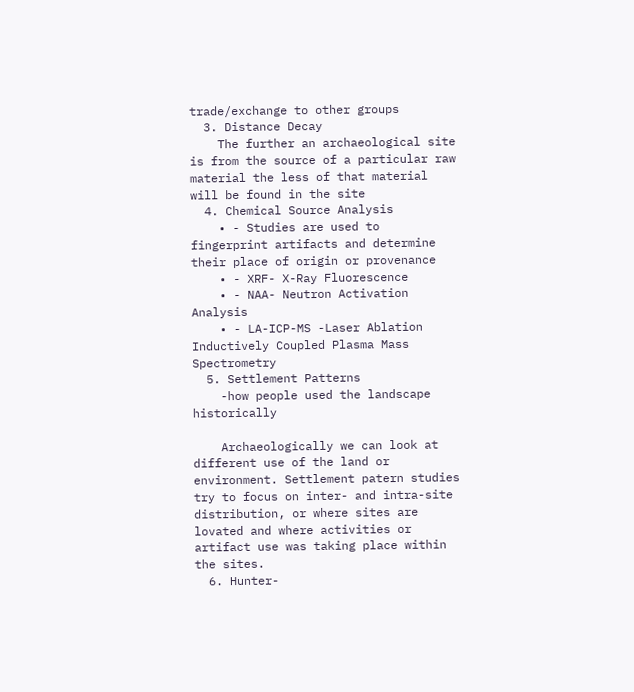trade/exchange to other groups
  3. Distance Decay
    The further an archaeological site is from the source of a particular raw material the less of that material will be found in the site
  4. Chemical Source Analysis
    • - Studies are used to fingerprint artifacts and determine their place of origin or provenance
    • - XRF- X-Ray Fluorescence
    • - NAA- Neutron Activation Analysis
    • - LA-ICP-MS -Laser Ablation Inductively Coupled Plasma Mass Spectrometry
  5. Settlement Patterns
    -how people used the landscape historically

    Archaeologically we can look at different use of the land or environment. Settlement patern studies try to focus on inter- and intra-site distribution, or where sites are lovated and where activities or artifact use was taking place within the sites.
  6. Hunter-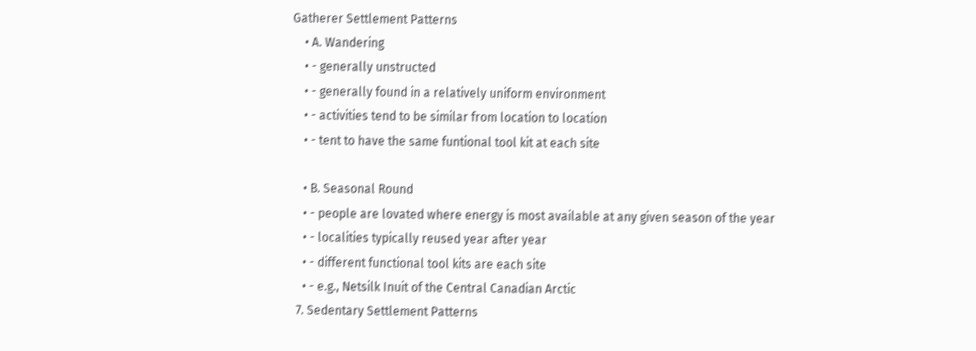Gatherer Settlement Patterns
    • A. Wandering
    • - generally unstructed
    • - generally found in a relatively uniform environment
    • - activities tend to be similar from location to location
    • - tent to have the same funtional tool kit at each site

    • B. Seasonal Round
    • - people are lovated where energy is most available at any given season of the year
    • - localities typically reused year after year
    • - different functional tool kits are each site
    • - e.g., Netsilk Inuit of the Central Canadian Arctic
  7. Sedentary Settlement Patterns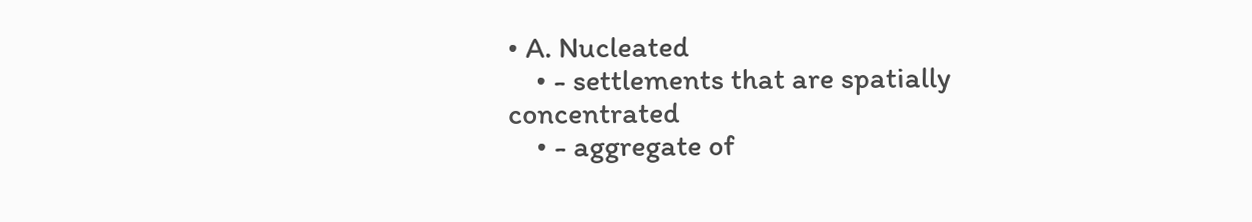• A. Nucleated
    • - settlements that are spatially concentrated
    • - aggregate of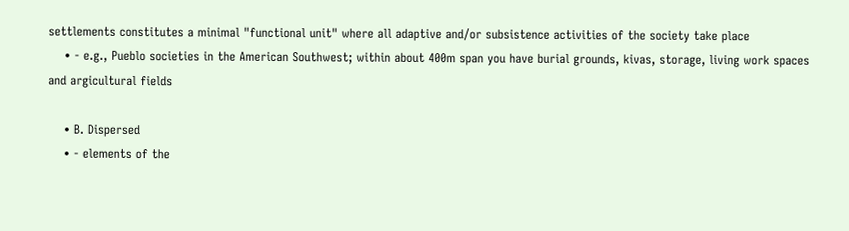settlements constitutes a minimal "functional unit" where all adaptive and/or subsistence activities of the society take place
    • - e.g., Pueblo societies in the American Southwest; within about 400m span you have burial grounds, kivas, storage, living work spaces and argicultural fields

    • B. Dispersed
    • - elements of the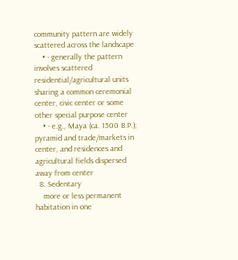community pattern are widely scattered across the landscape
    • - generally the pattern involves scattered residential/agricultural units sharing a common ceremonial center, civic center or some other special purpose center
    • - e.g., Maya (ca. 1500 B.P.); pyramid and trade/markets in center, and residences and agricultural fields dispersed away from center
  8. Sedentary
    more or less permanent habitation in one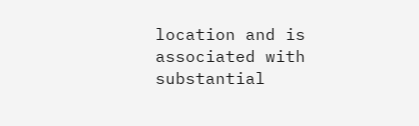location and is associated with substantial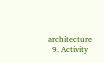architecture
  9. Activity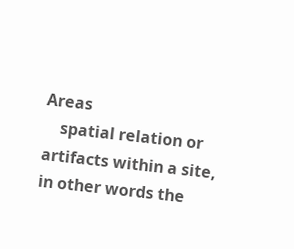Areas
    spatial relation or artifacts within a site, in other words the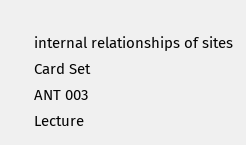internal relationships of sites
Card Set
ANT 003
Lecture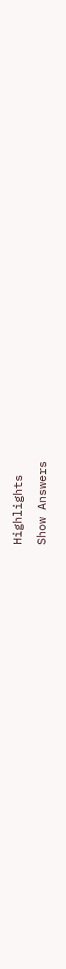Highlights
Show Answers